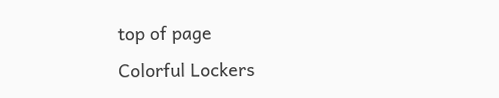top of page
Colorful Lockers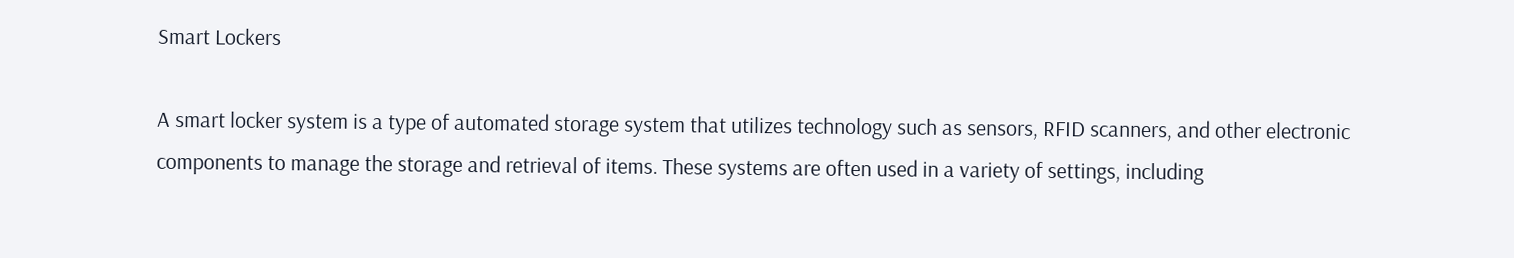Smart Lockers

A smart locker system is a type of automated storage system that utilizes technology such as sensors, RFID scanners, and other electronic components to manage the storage and retrieval of items. These systems are often used in a variety of settings, including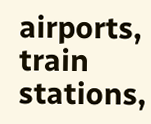airports, train stations,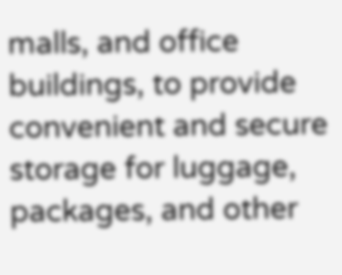malls, and office buildings, to provide convenient and secure storage for luggage, packages, and other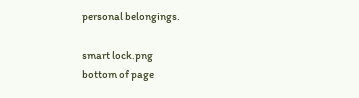personal belongings.

smart lock.png
bottom of page